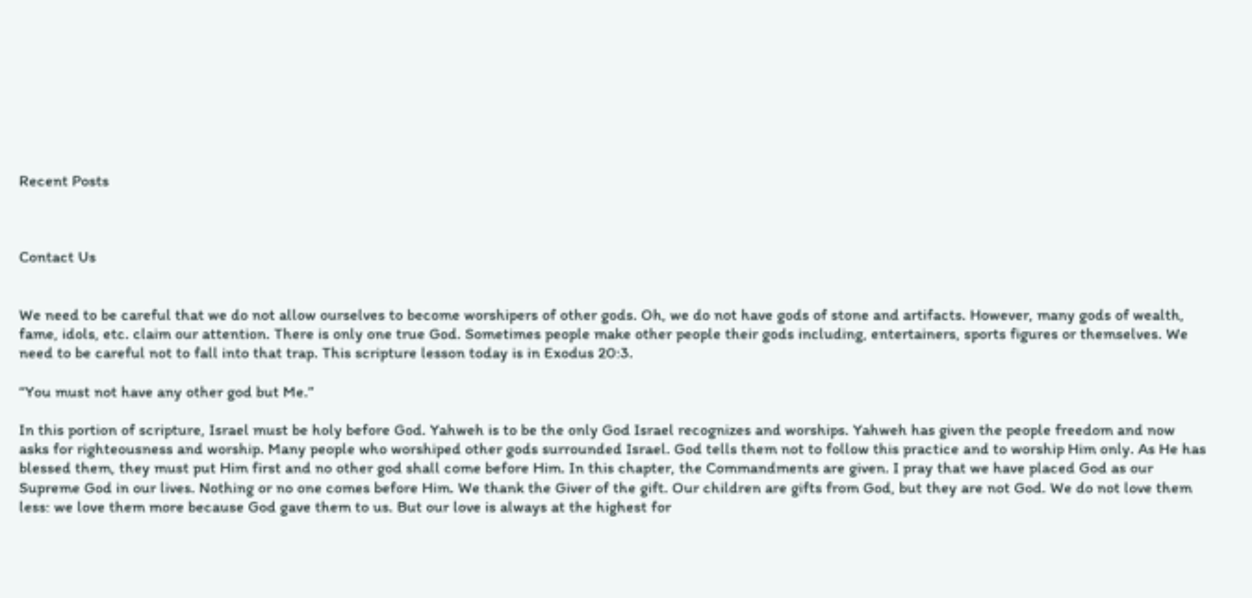Recent Posts



Contact Us


We need to be careful that we do not allow ourselves to become worshipers of other gods. Oh, we do not have gods of stone and artifacts. However, many gods of wealth, fame, idols, etc. claim our attention. There is only one true God. Sometimes people make other people their gods including, entertainers, sports figures or themselves. We need to be careful not to fall into that trap. This scripture lesson today is in Exodus 20:3.

“You must not have any other god but Me.”

In this portion of scripture, Israel must be holy before God. Yahweh is to be the only God Israel recognizes and worships. Yahweh has given the people freedom and now asks for righteousness and worship. Many people who worshiped other gods surrounded Israel. God tells them not to follow this practice and to worship Him only. As He has blessed them, they must put Him first and no other god shall come before Him. In this chapter, the Commandments are given. I pray that we have placed God as our Supreme God in our lives. Nothing or no one comes before Him. We thank the Giver of the gift. Our children are gifts from God, but they are not God. We do not love them less: we love them more because God gave them to us. But our love is always at the highest for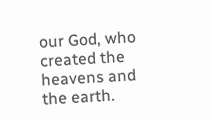our God, who created the heavens and the earth.